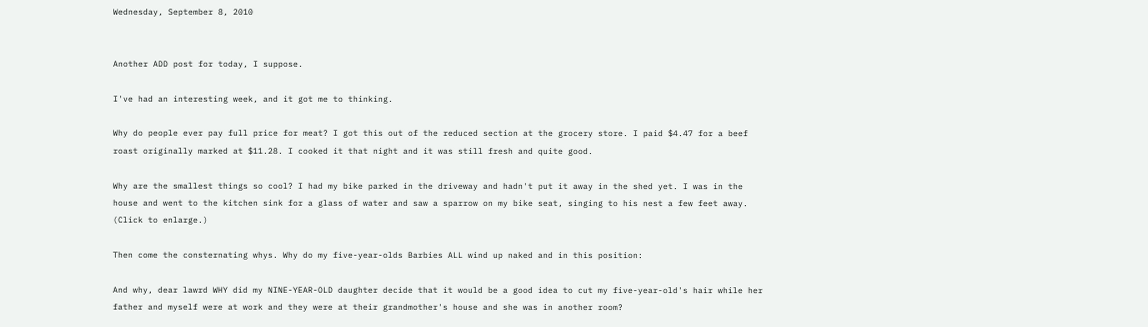Wednesday, September 8, 2010


Another ADD post for today, I suppose.

I've had an interesting week, and it got me to thinking.

Why do people ever pay full price for meat? I got this out of the reduced section at the grocery store. I paid $4.47 for a beef roast originally marked at $11.28. I cooked it that night and it was still fresh and quite good.

Why are the smallest things so cool? I had my bike parked in the driveway and hadn't put it away in the shed yet. I was in the house and went to the kitchen sink for a glass of water and saw a sparrow on my bike seat, singing to his nest a few feet away. (Click to enlarge.)

Then come the consternating whys. Why do my five-year-olds Barbies ALL wind up naked and in this position:

And why, dear lawrd WHY did my NINE-YEAR-OLD daughter decide that it would be a good idea to cut my five-year-old's hair while her father and myself were at work and they were at their grandmother's house and she was in another room?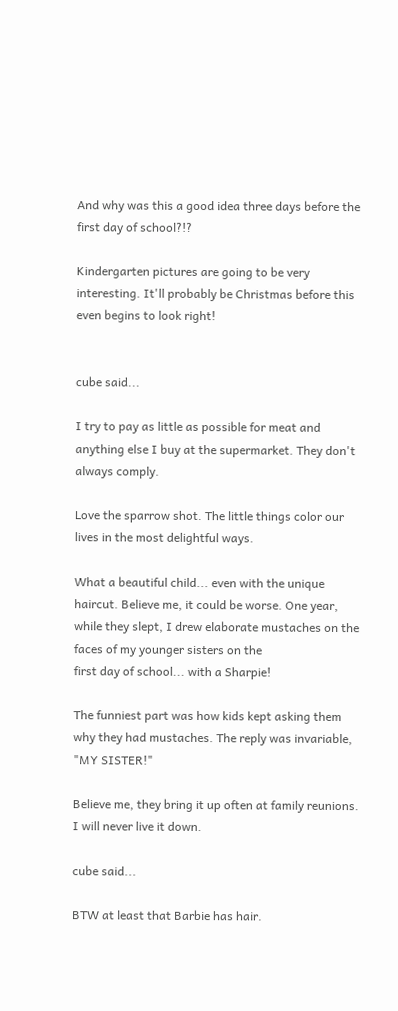And why was this a good idea three days before the first day of school?!?

Kindergarten pictures are going to be very interesting. It'll probably be Christmas before this even begins to look right!


cube said...

I try to pay as little as possible for meat and anything else I buy at the supermarket. They don't always comply.

Love the sparrow shot. The little things color our lives in the most delightful ways.

What a beautiful child... even with the unique haircut. Believe me, it could be worse. One year, while they slept, I drew elaborate mustaches on the faces of my younger sisters on the
first day of school... with a Sharpie!

The funniest part was how kids kept asking them why they had mustaches. The reply was invariable, "MY SISTER!"

Believe me, they bring it up often at family reunions. I will never live it down.

cube said...

BTW at least that Barbie has hair.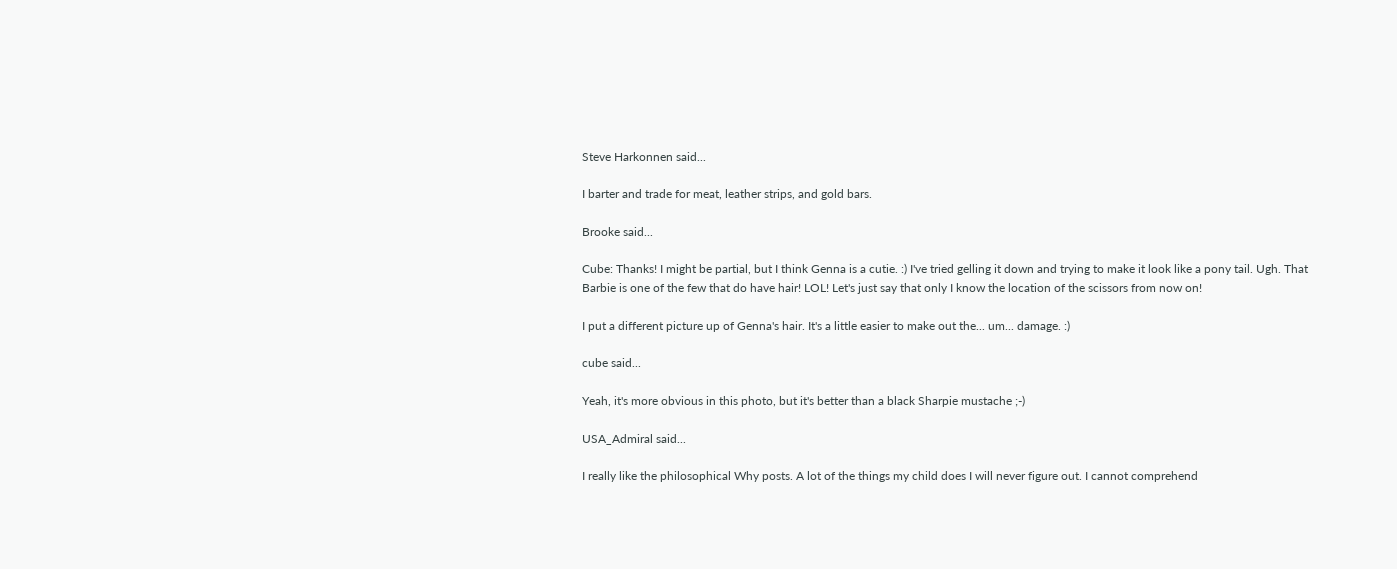Steve Harkonnen said...

I barter and trade for meat, leather strips, and gold bars.

Brooke said...

Cube: Thanks! I might be partial, but I think Genna is a cutie. :) I've tried gelling it down and trying to make it look like a pony tail. Ugh. That Barbie is one of the few that do have hair! LOL! Let's just say that only I know the location of the scissors from now on!

I put a different picture up of Genna's hair. It's a little easier to make out the... um... damage. :)

cube said...

Yeah, it's more obvious in this photo, but it's better than a black Sharpie mustache ;-)

USA_Admiral said...

I really like the philosophical Why posts. A lot of the things my child does I will never figure out. I cannot comprehend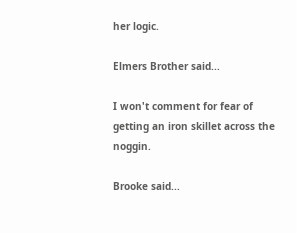her logic.

Elmers Brother said...

I won't comment for fear of getting an iron skillet across the noggin.

Brooke said...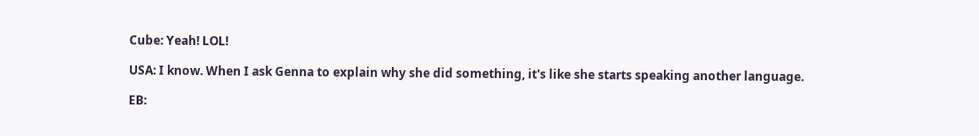Cube: Yeah! LOL!

USA: I know. When I ask Genna to explain why she did something, it's like she starts speaking another language.

EB: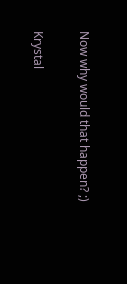Now why would that happen? ;)

Krystal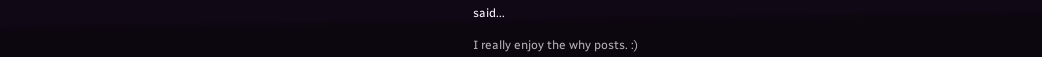said...

I really enjoy the why posts. :)